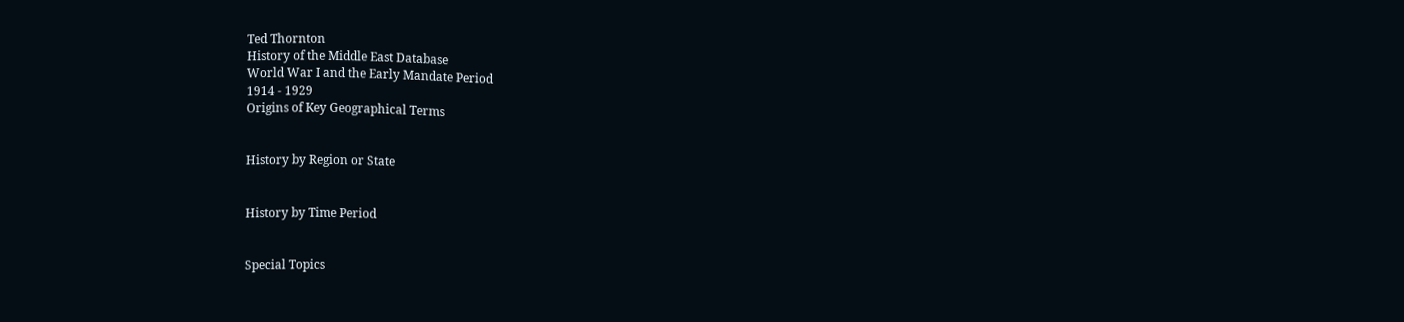Ted Thornton
History of the Middle East Database
World War I and the Early Mandate Period
1914 - 1929
Origins of Key Geographical Terms


History by Region or State


History by Time Period


Special Topics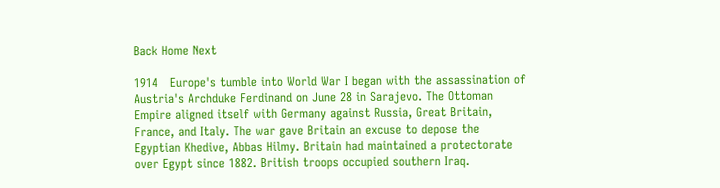Back Home Next

1914   Europe's tumble into World War I began with the assassination of Austria's Archduke Ferdinand on June 28 in Sarajevo. The Ottoman Empire aligned itself with Germany against Russia, Great Britain, France, and Italy. The war gave Britain an excuse to depose the Egyptian Khedive, Abbas Hilmy. Britain had maintained a protectorate over Egypt since 1882. British troops occupied southern Iraq.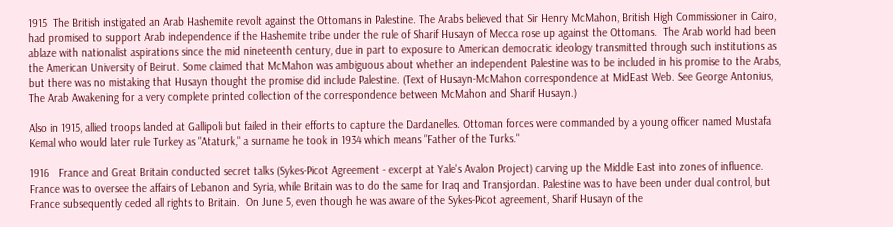1915  The British instigated an Arab Hashemite revolt against the Ottomans in Palestine. The Arabs believed that Sir Henry McMahon, British High Commissioner in Cairo, had promised to support Arab independence if the Hashemite tribe under the rule of Sharif Husayn of Mecca rose up against the Ottomans.  The Arab world had been ablaze with nationalist aspirations since the mid nineteenth century, due in part to exposure to American democratic ideology transmitted through such institutions as the American University of Beirut. Some claimed that McMahon was ambiguous about whether an independent Palestine was to be included in his promise to the Arabs, but there was no mistaking that Husayn thought the promise did include Palestine. (Text of Husayn-McMahon correspondence at MidEast Web. See George Antonius, The Arab Awakening for a very complete printed collection of the correspondence between McMahon and Sharif Husayn.)

Also in 1915, allied troops landed at Gallipoli but failed in their efforts to capture the Dardanelles. Ottoman forces were commanded by a young officer named Mustafa Kemal who would later rule Turkey as "Ataturk," a surname he took in 1934 which means "Father of the Turks."

1916   France and Great Britain conducted secret talks (Sykes-Picot Agreement - excerpt at Yale's Avalon Project) carving up the Middle East into zones of influence. France was to oversee the affairs of Lebanon and Syria, while Britain was to do the same for Iraq and Transjordan. Palestine was to have been under dual control, but France subsequently ceded all rights to Britain.  On June 5, even though he was aware of the Sykes-Picot agreement, Sharif Husayn of the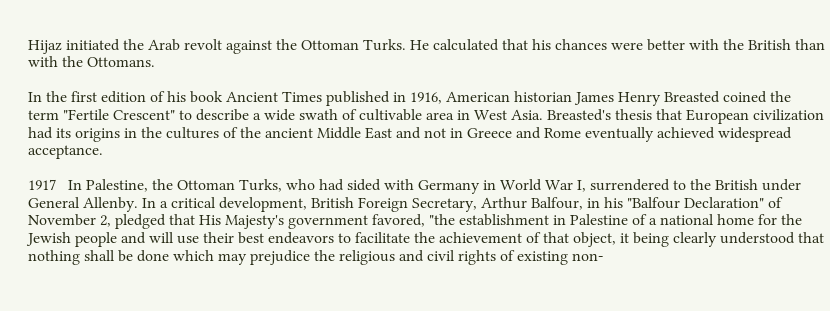Hijaz initiated the Arab revolt against the Ottoman Turks. He calculated that his chances were better with the British than with the Ottomans.

In the first edition of his book Ancient Times published in 1916, American historian James Henry Breasted coined the term "Fertile Crescent" to describe a wide swath of cultivable area in West Asia. Breasted's thesis that European civilization had its origins in the cultures of the ancient Middle East and not in Greece and Rome eventually achieved widespread acceptance.

1917   In Palestine, the Ottoman Turks, who had sided with Germany in World War I, surrendered to the British under General Allenby. In a critical development, British Foreign Secretary, Arthur Balfour, in his "Balfour Declaration" of November 2, pledged that His Majesty's government favored, "the establishment in Palestine of a national home for the Jewish people and will use their best endeavors to facilitate the achievement of that object, it being clearly understood that nothing shall be done which may prejudice the religious and civil rights of existing non-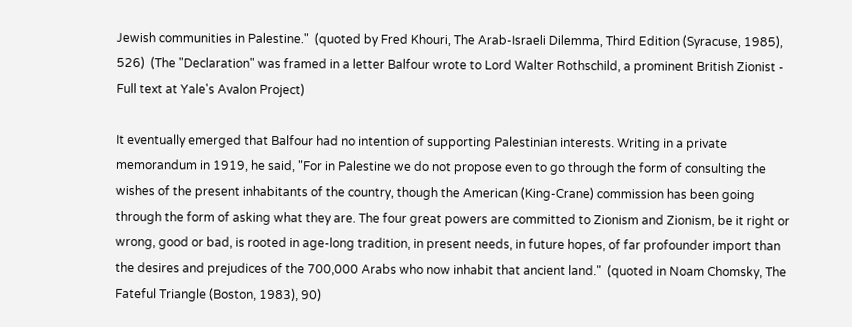Jewish communities in Palestine."  (quoted by Fred Khouri, The Arab-Israeli Dilemma, Third Edition (Syracuse, 1985), 526)  (The "Declaration" was framed in a letter Balfour wrote to Lord Walter Rothschild, a prominent British Zionist - Full text at Yale's Avalon Project)

It eventually emerged that Balfour had no intention of supporting Palestinian interests. Writing in a private memorandum in 1919, he said, "For in Palestine we do not propose even to go through the form of consulting the wishes of the present inhabitants of the country, though the American (King-Crane) commission has been going through the form of asking what they are. The four great powers are committed to Zionism and Zionism, be it right or wrong, good or bad, is rooted in age-long tradition, in present needs, in future hopes, of far profounder import than the desires and prejudices of the 700,000 Arabs who now inhabit that ancient land."  (quoted in Noam Chomsky, The Fateful Triangle (Boston, 1983), 90)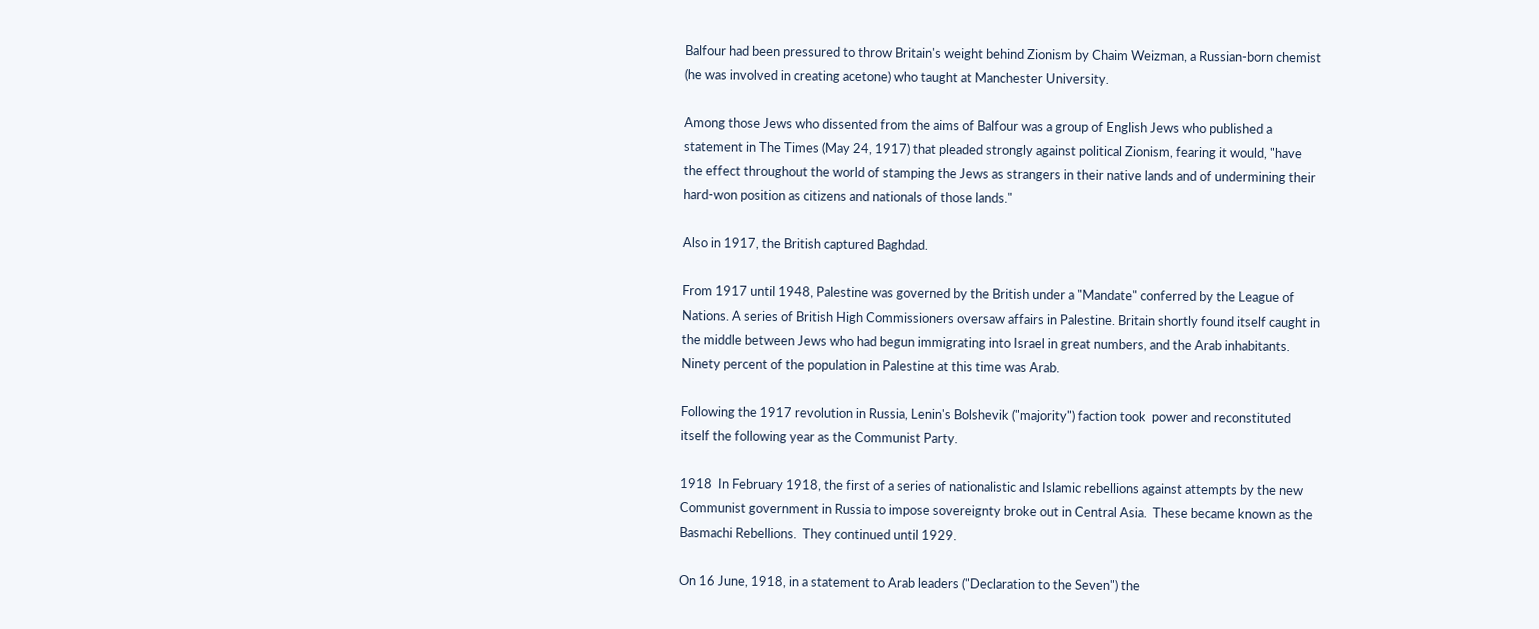Balfour had been pressured to throw Britain's weight behind Zionism by Chaim Weizman, a Russian-born chemist (he was involved in creating acetone) who taught at Manchester University.

Among those Jews who dissented from the aims of Balfour was a group of English Jews who published a statement in The Times (May 24, 1917) that pleaded strongly against political Zionism, fearing it would, "have the effect throughout the world of stamping the Jews as strangers in their native lands and of undermining their hard-won position as citizens and nationals of those lands."

Also in 1917, the British captured Baghdad.

From 1917 until 1948, Palestine was governed by the British under a "Mandate" conferred by the League of Nations. A series of British High Commissioners oversaw affairs in Palestine. Britain shortly found itself caught in the middle between Jews who had begun immigrating into Israel in great numbers, and the Arab inhabitants. Ninety percent of the population in Palestine at this time was Arab.

Following the 1917 revolution in Russia, Lenin's Bolshevik ("majority") faction took  power and reconstituted itself the following year as the Communist Party.

1918  In February 1918, the first of a series of nationalistic and Islamic rebellions against attempts by the new Communist government in Russia to impose sovereignty broke out in Central Asia.  These became known as the Basmachi Rebellions.  They continued until 1929.

On 16 June, 1918, in a statement to Arab leaders ("Declaration to the Seven") the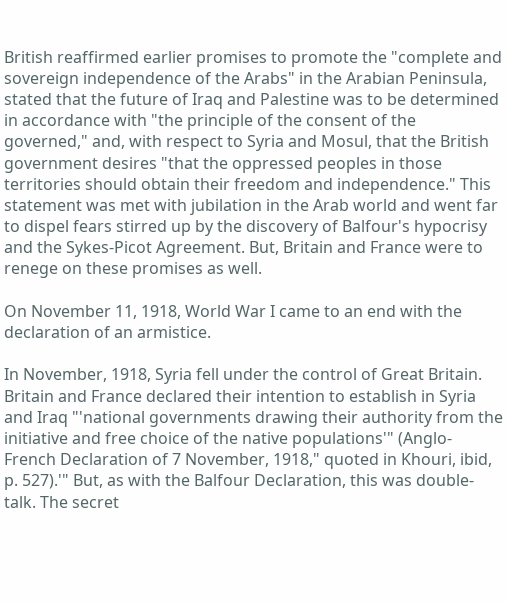British reaffirmed earlier promises to promote the "complete and sovereign independence of the Arabs" in the Arabian Peninsula, stated that the future of Iraq and Palestine was to be determined in accordance with "the principle of the consent of the governed," and, with respect to Syria and Mosul, that the British government desires "that the oppressed peoples in those territories should obtain their freedom and independence." This statement was met with jubilation in the Arab world and went far to dispel fears stirred up by the discovery of Balfour's hypocrisy and the Sykes-Picot Agreement. But, Britain and France were to renege on these promises as well.

On November 11, 1918, World War I came to an end with the declaration of an armistice.

In November, 1918, Syria fell under the control of Great Britain. Britain and France declared their intention to establish in Syria and Iraq "'national governments drawing their authority from the initiative and free choice of the native populations'" (Anglo-French Declaration of 7 November, 1918," quoted in Khouri, ibid, p. 527).'" But, as with the Balfour Declaration, this was double-talk. The secret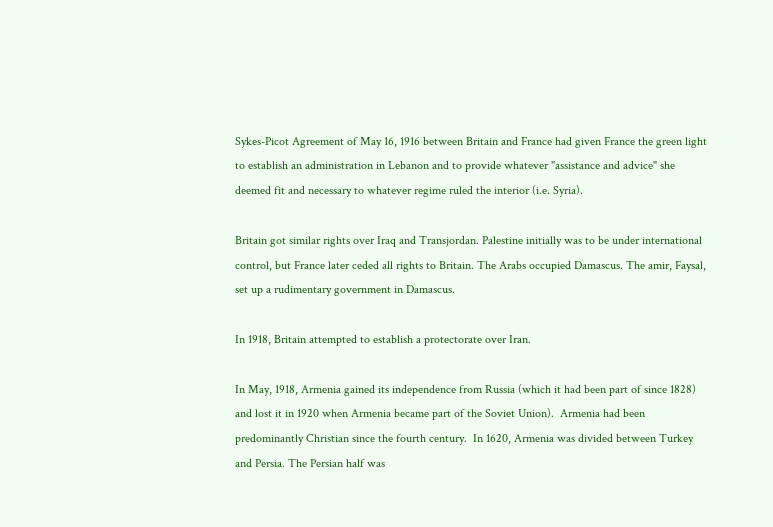Sykes-Picot Agreement of May 16, 1916 between Britain and France had given France the green light to establish an administration in Lebanon and to provide whatever "assistance and advice" she deemed fit and necessary to whatever regime ruled the interior (i.e. Syria).

Britain got similar rights over Iraq and Transjordan. Palestine initially was to be under international control, but France later ceded all rights to Britain. The Arabs occupied Damascus. The amir, Faysal, set up a rudimentary government in Damascus.

In 1918, Britain attempted to establish a protectorate over Iran.

In May, 1918, Armenia gained its independence from Russia (which it had been part of since 1828) and lost it in 1920 when Armenia became part of the Soviet Union).  Armenia had been predominantly Christian since the fourth century.  In 1620, Armenia was divided between Turkey and Persia. The Persian half was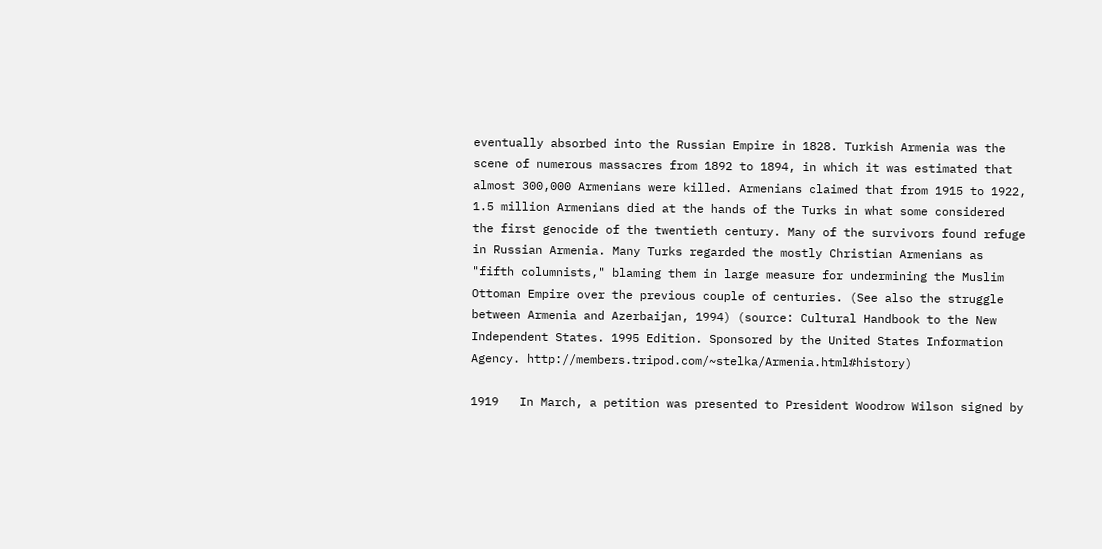eventually absorbed into the Russian Empire in 1828. Turkish Armenia was the scene of numerous massacres from 1892 to 1894, in which it was estimated that almost 300,000 Armenians were killed. Armenians claimed that from 1915 to 1922, 1.5 million Armenians died at the hands of the Turks in what some considered the first genocide of the twentieth century. Many of the survivors found refuge in Russian Armenia. Many Turks regarded the mostly Christian Armenians as "fifth columnists," blaming them in large measure for undermining the Muslim Ottoman Empire over the previous couple of centuries. (See also the struggle between Armenia and Azerbaijan, 1994) (source: Cultural Handbook to the New Independent States. 1995 Edition. Sponsored by the United States Information Agency. http://members.tripod.com/~stelka/Armenia.html#history)

1919   In March, a petition was presented to President Woodrow Wilson signed by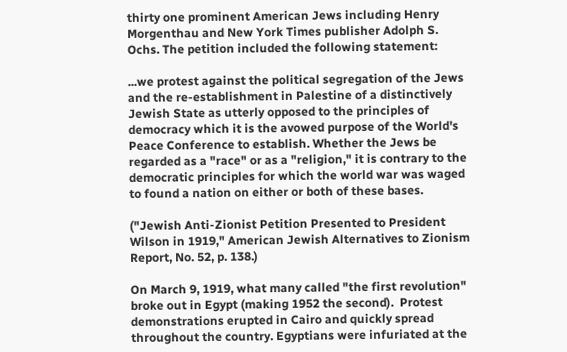thirty one prominent American Jews including Henry Morgenthau and New York Times publisher Adolph S. Ochs. The petition included the following statement:

...we protest against the political segregation of the Jews and the re-establishment in Palestine of a distinctively Jewish State as utterly opposed to the principles of democracy which it is the avowed purpose of the World's Peace Conference to establish. Whether the Jews be regarded as a "race" or as a "religion," it is contrary to the democratic principles for which the world war was waged to found a nation on either or both of these bases.

("Jewish Anti-Zionist Petition Presented to President Wilson in 1919," American Jewish Alternatives to Zionism Report, No. 52, p. 138.)

On March 9, 1919, what many called "the first revolution" broke out in Egypt (making 1952 the second).  Protest demonstrations erupted in Cairo and quickly spread throughout the country. Egyptians were infuriated at the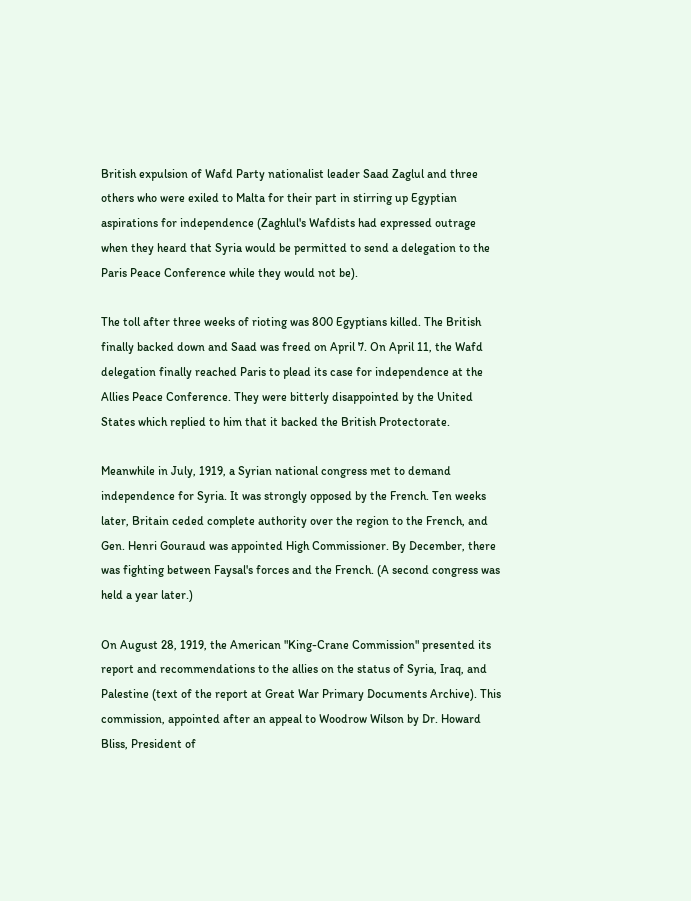British expulsion of Wafd Party nationalist leader Saad Zaglul and three others who were exiled to Malta for their part in stirring up Egyptian aspirations for independence (Zaghlul's Wafdists had expressed outrage when they heard that Syria would be permitted to send a delegation to the Paris Peace Conference while they would not be).

The toll after three weeks of rioting was 800 Egyptians killed. The British finally backed down and Saad was freed on April 7. On April 11, the Wafd delegation finally reached Paris to plead its case for independence at the Allies Peace Conference. They were bitterly disappointed by the United States which replied to him that it backed the British Protectorate.

Meanwhile in July, 1919, a Syrian national congress met to demand independence for Syria. It was strongly opposed by the French. Ten weeks later, Britain ceded complete authority over the region to the French, and Gen. Henri Gouraud was appointed High Commissioner. By December, there was fighting between Faysal's forces and the French. (A second congress was held a year later.)

On August 28, 1919, the American "King-Crane Commission" presented its report and recommendations to the allies on the status of Syria, Iraq, and Palestine (text of the report at Great War Primary Documents Archive). This commission, appointed after an appeal to Woodrow Wilson by Dr. Howard Bliss, President of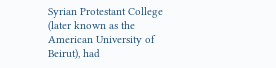Syrian Protestant College (later known as the American University of Beirut), had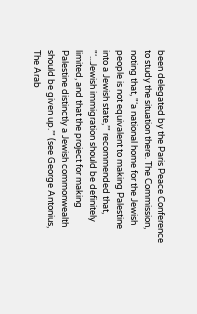been delegated by the Paris Peace Conference to study the situation there. The Commission, noting that, "‘a national home for the Jewish people is not equivalent to making Palestine into a Jewish state,’" recommended that, "‘...Jewish immigration should be definitely limited, and that the project for making Palestine distinctly a Jewish commonwealth should be given up.’" (see George Antonius, The Arab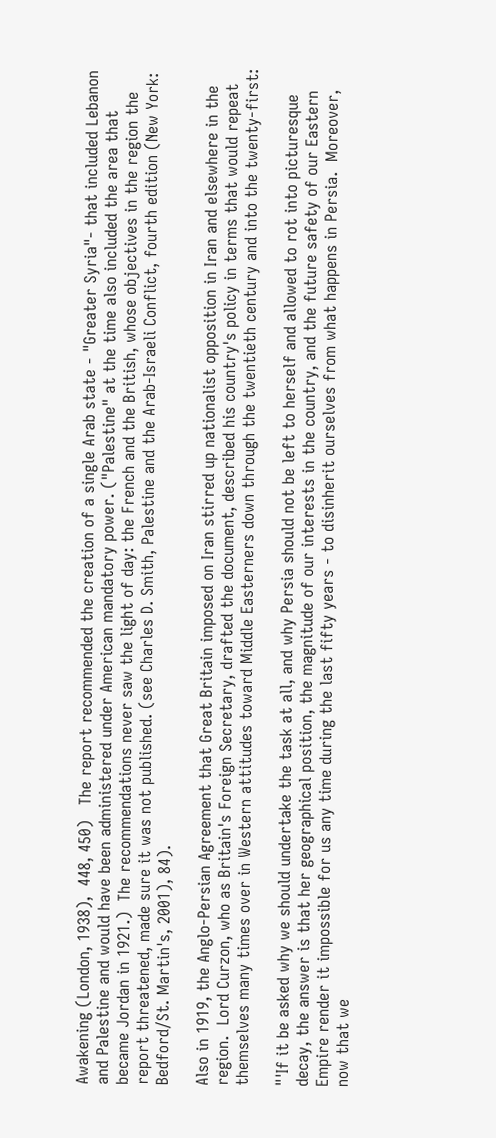Awakening (London, 1938),  448, 450)   The report recommended the creation of a single Arab state - "Greater Syria"- that included Lebanon and Palestine and would have been administered under American mandatory power. ("Palestine" at the time also included the area that became Jordan in 1921.)  The recommendations never saw the light of day: the French and the British, whose objectives in the region the report threatened, made sure it was not published. (see Charles D. Smith, Palestine and the Arab-Israeli Conflict, fourth edition (New York: Bedford/St. Martin's, 2001), 84).

Also in 1919, the Anglo-Persian Agreement that Great Britain imposed on Iran stirred up nationalist opposition in Iran and elsewhere in the region.  Lord Curzon, who as Britain's Foreign Secretary, drafted the document, described his country's policy in terms that would repeat themselves many times over in Western attitudes toward Middle Easterners down through the twentieth century and into the twenty-first:

"'If it be asked why we should undertake the task at all, and why Persia should not be left to herself and allowed to rot into picturesque decay, the answer is that her geographical position, the magnitude of our interests in the country, and the future safety of our Eastern Empire render it impossible for us any time during the last fifty years - to disinherit ourselves from what happens in Persia.  Moreover, now that we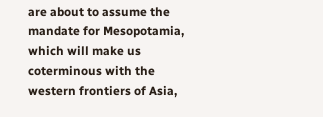are about to assume the mandate for Mesopotamia, which will make us coterminous with the western frontiers of Asia,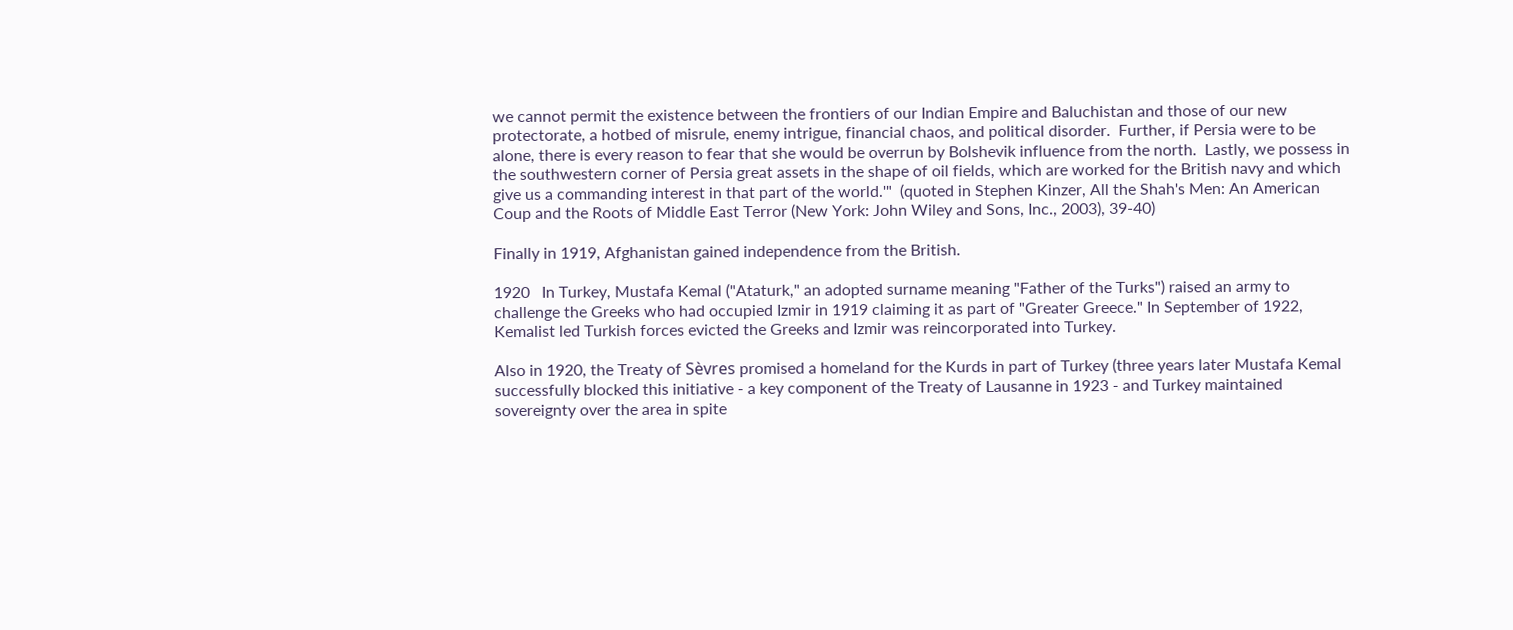we cannot permit the existence between the frontiers of our Indian Empire and Baluchistan and those of our new protectorate, a hotbed of misrule, enemy intrigue, financial chaos, and political disorder.  Further, if Persia were to be alone, there is every reason to fear that she would be overrun by Bolshevik influence from the north.  Lastly, we possess in the southwestern corner of Persia great assets in the shape of oil fields, which are worked for the British navy and which give us a commanding interest in that part of the world.'"  (quoted in Stephen Kinzer, All the Shah's Men: An American Coup and the Roots of Middle East Terror (New York: John Wiley and Sons, Inc., 2003), 39-40)

Finally in 1919, Afghanistan gained independence from the British.

1920   In Turkey, Mustafa Kemal ("Ataturk," an adopted surname meaning "Father of the Turks") raised an army to challenge the Greeks who had occupied Izmir in 1919 claiming it as part of "Greater Greece." In September of 1922, Kemalist led Turkish forces evicted the Greeks and Izmir was reincorporated into Turkey.

Also in 1920, the Treaty of Sèvres promised a homeland for the Kurds in part of Turkey (three years later Mustafa Kemal successfully blocked this initiative - a key component of the Treaty of Lausanne in 1923 - and Turkey maintained sovereignty over the area in spite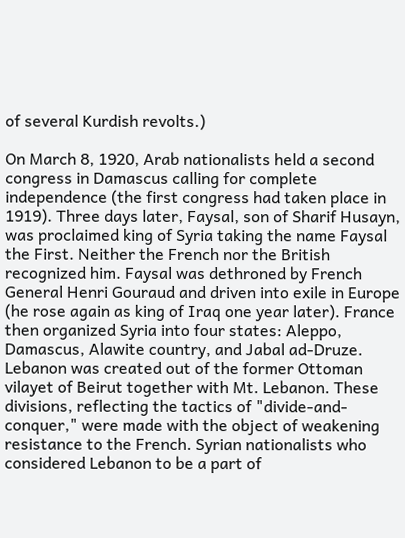of several Kurdish revolts.)

On March 8, 1920, Arab nationalists held a second congress in Damascus calling for complete independence (the first congress had taken place in 1919). Three days later, Faysal, son of Sharif Husayn, was proclaimed king of Syria taking the name Faysal the First. Neither the French nor the British recognized him. Faysal was dethroned by French General Henri Gouraud and driven into exile in Europe (he rose again as king of Iraq one year later). France then organized Syria into four states: Aleppo, Damascus, Alawite country, and Jabal ad-Druze. Lebanon was created out of the former Ottoman vilayet of Beirut together with Mt. Lebanon. These divisions, reflecting the tactics of "divide-and-conquer," were made with the object of weakening resistance to the French. Syrian nationalists who considered Lebanon to be a part of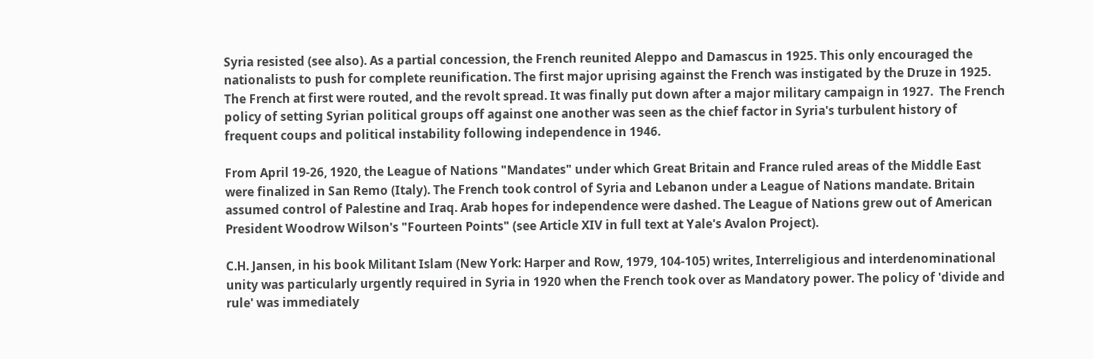Syria resisted (see also). As a partial concession, the French reunited Aleppo and Damascus in 1925. This only encouraged the nationalists to push for complete reunification. The first major uprising against the French was instigated by the Druze in 1925. The French at first were routed, and the revolt spread. It was finally put down after a major military campaign in 1927.  The French policy of setting Syrian political groups off against one another was seen as the chief factor in Syria's turbulent history of frequent coups and political instability following independence in 1946.

From April 19-26, 1920, the League of Nations "Mandates" under which Great Britain and France ruled areas of the Middle East were finalized in San Remo (Italy). The French took control of Syria and Lebanon under a League of Nations mandate. Britain assumed control of Palestine and Iraq. Arab hopes for independence were dashed. The League of Nations grew out of American President Woodrow Wilson's "Fourteen Points" (see Article XIV in full text at Yale's Avalon Project).

C.H. Jansen, in his book Militant Islam (New York: Harper and Row, 1979, 104-105) writes, Interreligious and interdenominational unity was particularly urgently required in Syria in 1920 when the French took over as Mandatory power. The policy of 'divide and rule' was immediately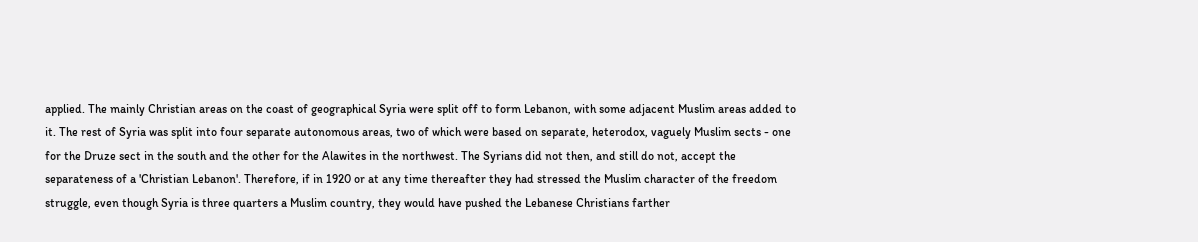applied. The mainly Christian areas on the coast of geographical Syria were split off to form Lebanon, with some adjacent Muslim areas added to it. The rest of Syria was split into four separate autonomous areas, two of which were based on separate, heterodox, vaguely Muslim sects - one for the Druze sect in the south and the other for the Alawites in the northwest. The Syrians did not then, and still do not, accept the separateness of a 'Christian Lebanon'. Therefore, if in 1920 or at any time thereafter they had stressed the Muslim character of the freedom struggle, even though Syria is three quarters a Muslim country, they would have pushed the Lebanese Christians farther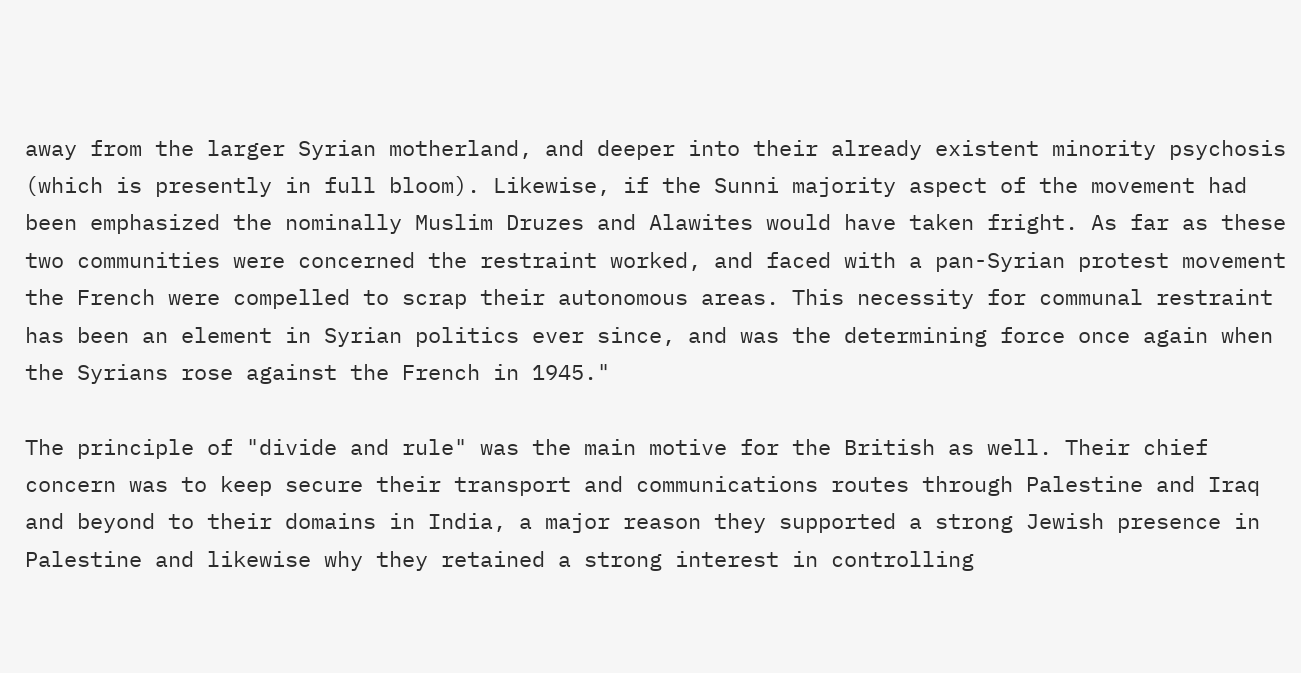away from the larger Syrian motherland, and deeper into their already existent minority psychosis (which is presently in full bloom). Likewise, if the Sunni majority aspect of the movement had been emphasized the nominally Muslim Druzes and Alawites would have taken fright. As far as these two communities were concerned the restraint worked, and faced with a pan-Syrian protest movement the French were compelled to scrap their autonomous areas. This necessity for communal restraint has been an element in Syrian politics ever since, and was the determining force once again when the Syrians rose against the French in 1945."

The principle of "divide and rule" was the main motive for the British as well. Their chief concern was to keep secure their transport and communications routes through Palestine and Iraq and beyond to their domains in India, a major reason they supported a strong Jewish presence in Palestine and likewise why they retained a strong interest in controlling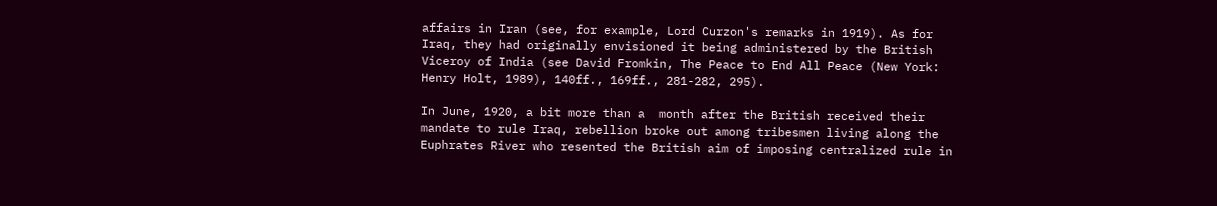affairs in Iran (see, for example, Lord Curzon's remarks in 1919). As for Iraq, they had originally envisioned it being administered by the British Viceroy of India (see David Fromkin, The Peace to End All Peace (New York: Henry Holt, 1989), 140ff., 169ff., 281-282, 295).

In June, 1920, a bit more than a  month after the British received their mandate to rule Iraq, rebellion broke out among tribesmen living along the Euphrates River who resented the British aim of imposing centralized rule in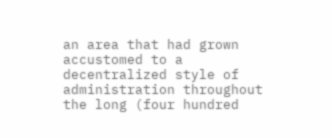an area that had grown accustomed to a decentralized style of administration throughout the long (four hundred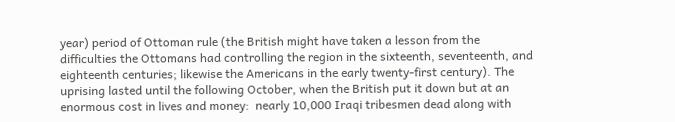year) period of Ottoman rule (the British might have taken a lesson from the difficulties the Ottomans had controlling the region in the sixteenth, seventeenth, and eighteenth centuries; likewise the Americans in the early twenty-first century). The uprising lasted until the following October, when the British put it down but at an enormous cost in lives and money:  nearly 10,000 Iraqi tribesmen dead along with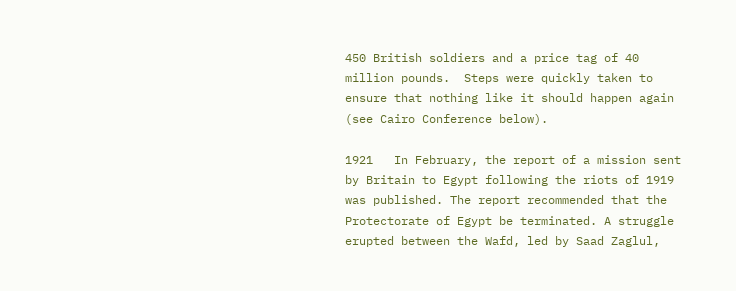450 British soldiers and a price tag of 40 million pounds.  Steps were quickly taken to ensure that nothing like it should happen again (see Cairo Conference below).

1921   In February, the report of a mission sent by Britain to Egypt following the riots of 1919 was published. The report recommended that the Protectorate of Egypt be terminated. A struggle erupted between the Wafd, led by Saad Zaglul,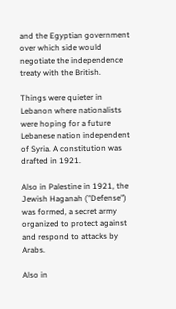and the Egyptian government over which side would negotiate the independence treaty with the British.

Things were quieter in Lebanon where nationalists were hoping for a future Lebanese nation independent of Syria. A constitution was drafted in 1921.

Also in Palestine in 1921, the Jewish Haganah ("Defense") was formed, a secret army organized to protect against and respond to attacks by Arabs.

Also in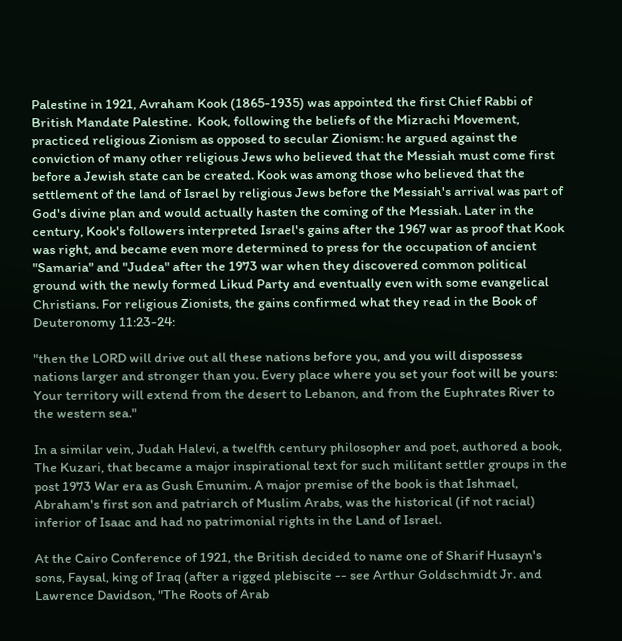Palestine in 1921, Avraham Kook (1865-1935) was appointed the first Chief Rabbi of British Mandate Palestine.  Kook, following the beliefs of the Mizrachi Movement, practiced religious Zionism as opposed to secular Zionism: he argued against the conviction of many other religious Jews who believed that the Messiah must come first before a Jewish state can be created. Kook was among those who believed that the settlement of the land of Israel by religious Jews before the Messiah's arrival was part of God's divine plan and would actually hasten the coming of the Messiah. Later in the century, Kook's followers interpreted Israel's gains after the 1967 war as proof that Kook was right, and became even more determined to press for the occupation of ancient "Samaria" and "Judea" after the 1973 war when they discovered common political ground with the newly formed Likud Party and eventually even with some evangelical Christians. For religious Zionists, the gains confirmed what they read in the Book of Deuteronomy 11:23-24:

"then the LORD will drive out all these nations before you, and you will dispossess nations larger and stronger than you. Every place where you set your foot will be yours: Your territory will extend from the desert to Lebanon, and from the Euphrates River to the western sea."

In a similar vein, Judah Halevi, a twelfth century philosopher and poet, authored a book, The Kuzari, that became a major inspirational text for such militant settler groups in the post 1973 War era as Gush Emunim. A major premise of the book is that Ishmael, Abraham's first son and patriarch of Muslim Arabs, was the historical (if not racial) inferior of Isaac and had no patrimonial rights in the Land of Israel.

At the Cairo Conference of 1921, the British decided to name one of Sharif Husayn's sons, Faysal, king of Iraq (after a rigged plebiscite -- see Arthur Goldschmidt Jr. and Lawrence Davidson, "The Roots of Arab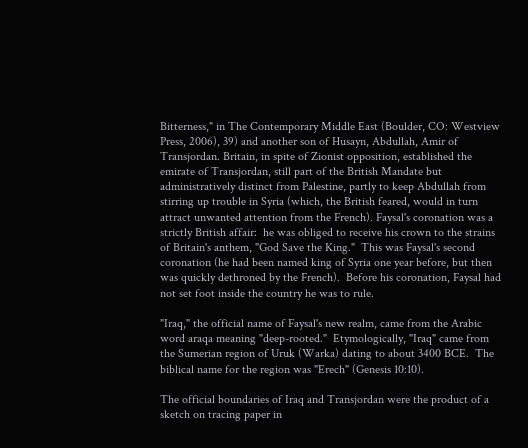Bitterness," in The Contemporary Middle East (Boulder, CO: Westview Press, 2006), 39) and another son of Husayn, Abdullah, Amir of Transjordan. Britain, in spite of Zionist opposition, established the emirate of Transjordan, still part of the British Mandate but administratively distinct from Palestine, partly to keep Abdullah from stirring up trouble in Syria (which, the British feared, would in turn attract unwanted attention from the French). Faysal's coronation was a strictly British affair:  he was obliged to receive his crown to the strains of Britain's anthem, "God Save the King."  This was Faysal's second coronation (he had been named king of Syria one year before, but then was quickly dethroned by the French).  Before his coronation, Faysal had not set foot inside the country he was to rule.

"Iraq," the official name of Faysal's new realm, came from the Arabic word araqa meaning "deep-rooted."  Etymologically, "Iraq" came from the Sumerian region of Uruk (Warka) dating to about 3400 BCE.  The biblical name for the region was "Erech" (Genesis 10:10).

The official boundaries of Iraq and Transjordan were the product of a sketch on tracing paper in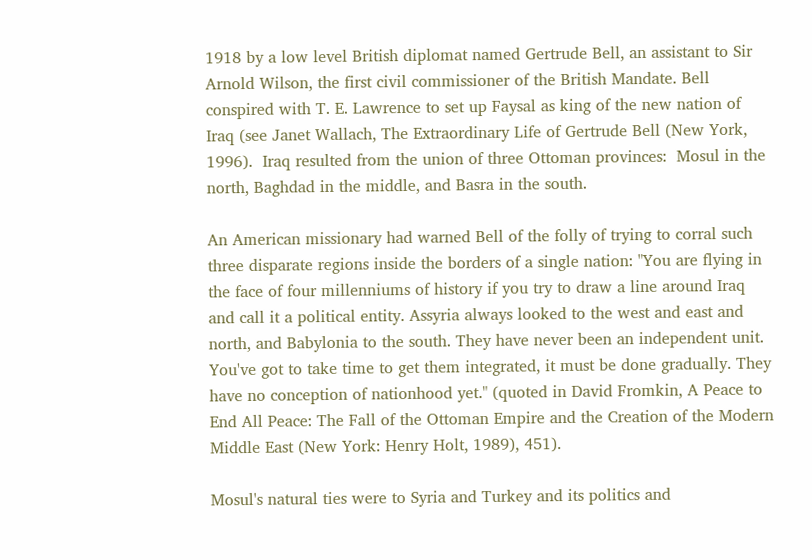1918 by a low level British diplomat named Gertrude Bell, an assistant to Sir Arnold Wilson, the first civil commissioner of the British Mandate. Bell conspired with T. E. Lawrence to set up Faysal as king of the new nation of Iraq (see Janet Wallach, The Extraordinary Life of Gertrude Bell (New York, 1996).  Iraq resulted from the union of three Ottoman provinces:  Mosul in the north, Baghdad in the middle, and Basra in the south.

An American missionary had warned Bell of the folly of trying to corral such three disparate regions inside the borders of a single nation: "You are flying in the face of four millenniums of history if you try to draw a line around Iraq and call it a political entity. Assyria always looked to the west and east and north, and Babylonia to the south. They have never been an independent unit. You've got to take time to get them integrated, it must be done gradually. They have no conception of nationhood yet." (quoted in David Fromkin, A Peace to End All Peace: The Fall of the Ottoman Empire and the Creation of the Modern Middle East (New York: Henry Holt, 1989), 451).

Mosul's natural ties were to Syria and Turkey and its politics and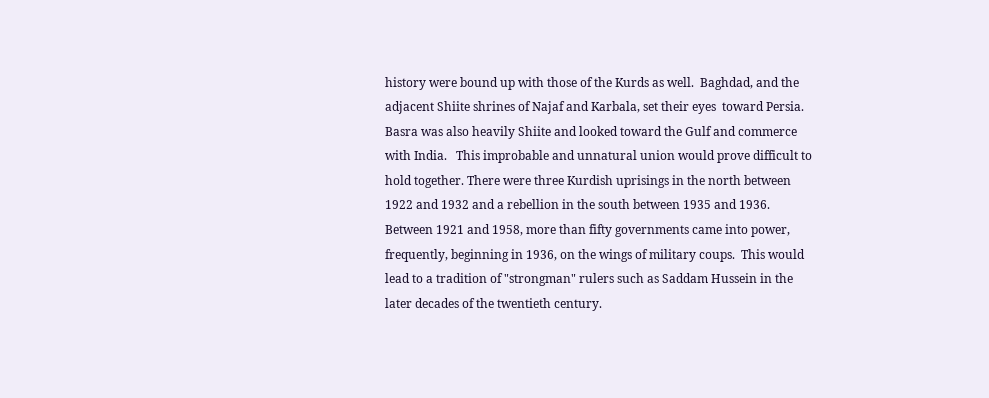history were bound up with those of the Kurds as well.  Baghdad, and the adjacent Shiite shrines of Najaf and Karbala, set their eyes  toward Persia.  Basra was also heavily Shiite and looked toward the Gulf and commerce with India.   This improbable and unnatural union would prove difficult to hold together. There were three Kurdish uprisings in the north between 1922 and 1932 and a rebellion in the south between 1935 and 1936. Between 1921 and 1958, more than fifty governments came into power, frequently, beginning in 1936, on the wings of military coups.  This would lead to a tradition of "strongman" rulers such as Saddam Hussein in the later decades of the twentieth century.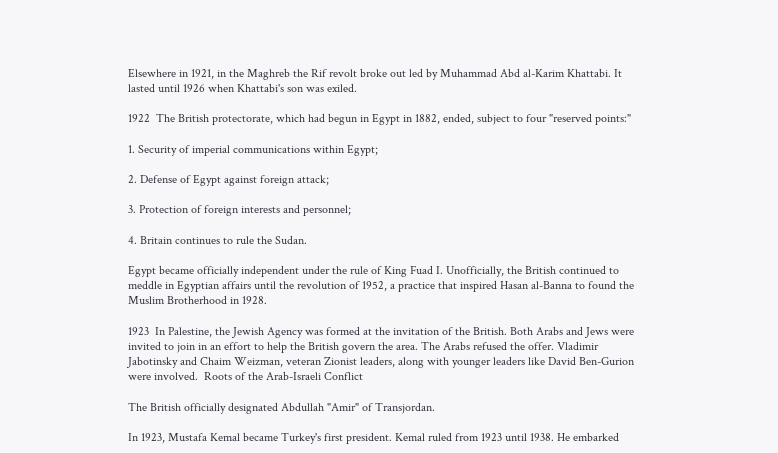Elsewhere in 1921, in the Maghreb the Rif revolt broke out led by Muhammad Abd al-Karim Khattabi. It lasted until 1926 when Khattabi's son was exiled.

1922  The British protectorate, which had begun in Egypt in 1882, ended, subject to four "reserved points:"

1. Security of imperial communications within Egypt;

2. Defense of Egypt against foreign attack;

3. Protection of foreign interests and personnel;

4. Britain continues to rule the Sudan.

Egypt became officially independent under the rule of King Fuad I. Unofficially, the British continued to meddle in Egyptian affairs until the revolution of 1952, a practice that inspired Hasan al-Banna to found the Muslim Brotherhood in 1928.

1923  In Palestine, the Jewish Agency was formed at the invitation of the British. Both Arabs and Jews were invited to join in an effort to help the British govern the area. The Arabs refused the offer. Vladimir Jabotinsky and Chaim Weizman, veteran Zionist leaders, along with younger leaders like David Ben-Gurion were involved.  Roots of the Arab-Israeli Conflict

The British officially designated Abdullah "Amir" of Transjordan.

In 1923, Mustafa Kemal became Turkey's first president. Kemal ruled from 1923 until 1938. He embarked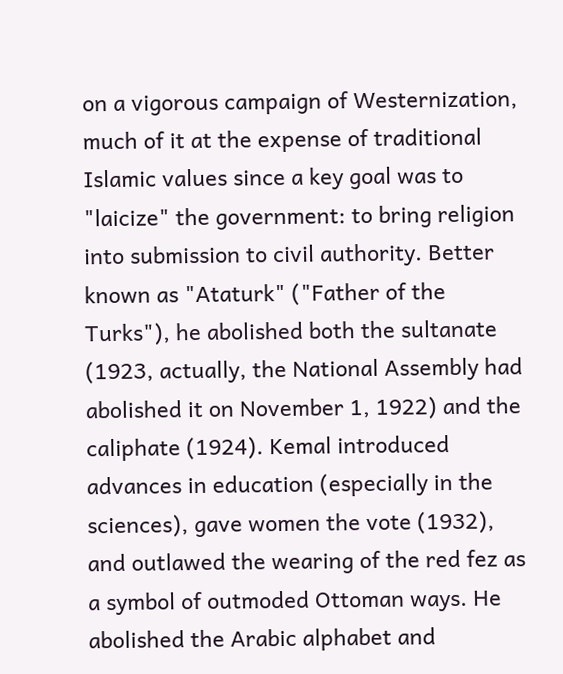on a vigorous campaign of Westernization, much of it at the expense of traditional Islamic values since a key goal was to "laicize" the government: to bring religion into submission to civil authority. Better known as "Ataturk" ("Father of the Turks"), he abolished both the sultanate (1923, actually, the National Assembly had abolished it on November 1, 1922) and the caliphate (1924). Kemal introduced advances in education (especially in the sciences), gave women the vote (1932), and outlawed the wearing of the red fez as a symbol of outmoded Ottoman ways. He abolished the Arabic alphabet and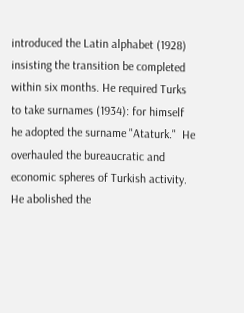introduced the Latin alphabet (1928) insisting the transition be completed within six months. He required Turks to take surnames (1934): for himself he adopted the surname "Ataturk."  He overhauled the bureaucratic and economic spheres of Turkish activity. He abolished the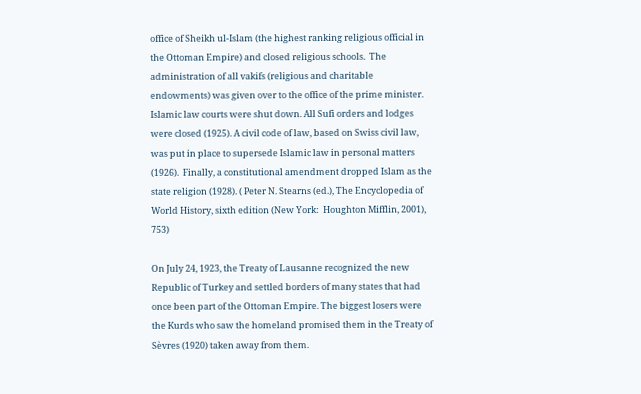office of Sheikh ul-Islam (the highest ranking religious official in the Ottoman Empire) and closed religious schools.  The administration of all vakifs (religious and charitable endowments) was given over to the office of the prime minister. Islamic law courts were shut down. All Sufi orders and lodges were closed (1925). A civil code of law, based on Swiss civil law, was put in place to supersede Islamic law in personal matters (1926).  Finally, a constitutional amendment dropped Islam as the state religion (1928). ( Peter N. Stearns (ed.), The Encyclopedia of World History, sixth edition (New York:  Houghton Mifflin, 2001), 753)

On July 24, 1923, the Treaty of Lausanne recognized the new Republic of Turkey and settled borders of many states that had once been part of the Ottoman Empire. The biggest losers were the Kurds who saw the homeland promised them in the Treaty of Sèvres (1920) taken away from them.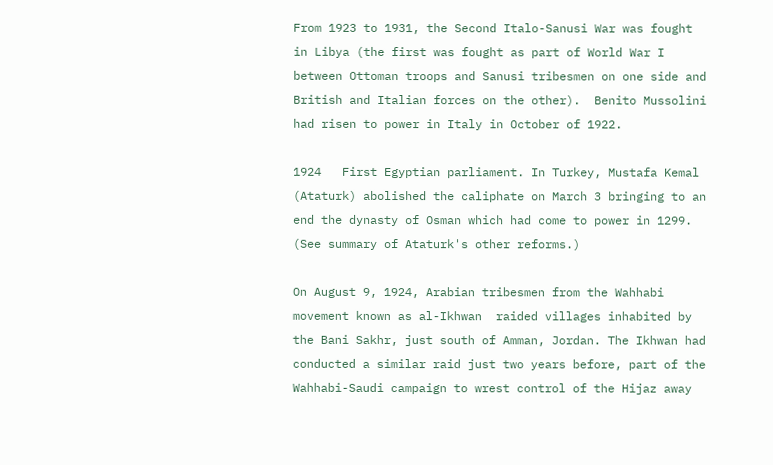From 1923 to 1931, the Second Italo-Sanusi War was fought in Libya (the first was fought as part of World War I between Ottoman troops and Sanusi tribesmen on one side and British and Italian forces on the other).  Benito Mussolini had risen to power in Italy in October of 1922.

1924   First Egyptian parliament. In Turkey, Mustafa Kemal (Ataturk) abolished the caliphate on March 3 bringing to an end the dynasty of Osman which had come to power in 1299. (See summary of Ataturk's other reforms.)

On August 9, 1924, Arabian tribesmen from the Wahhabi movement known as al-Ikhwan  raided villages inhabited by the Bani Sakhr, just south of Amman, Jordan. The Ikhwan had conducted a similar raid just two years before, part of the Wahhabi-Saudi campaign to wrest control of the Hijaz away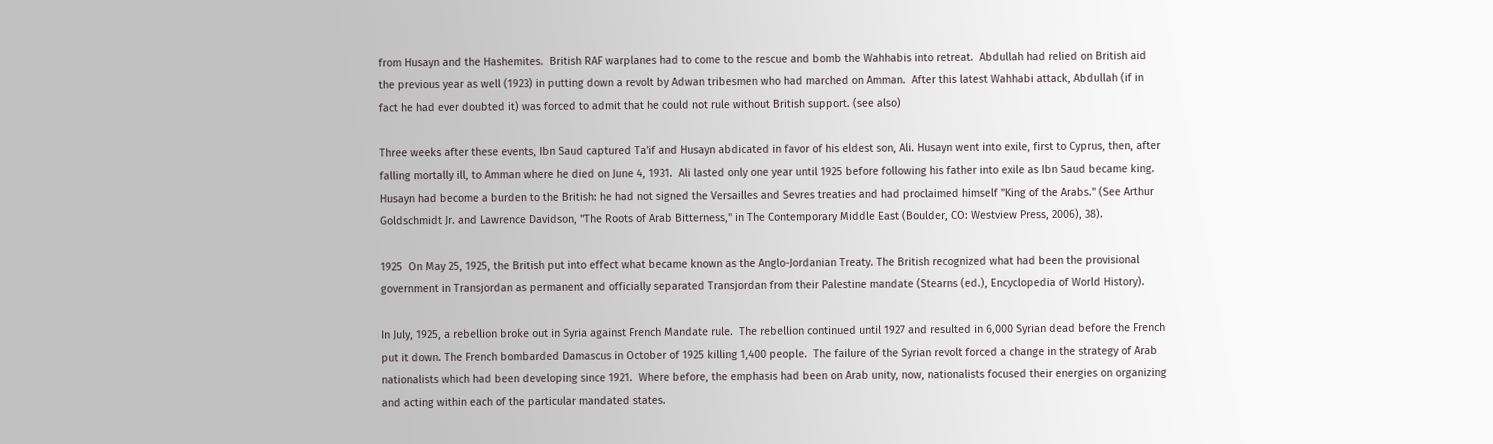from Husayn and the Hashemites.  British RAF warplanes had to come to the rescue and bomb the Wahhabis into retreat.  Abdullah had relied on British aid the previous year as well (1923) in putting down a revolt by Adwan tribesmen who had marched on Amman.  After this latest Wahhabi attack, Abdullah (if in fact he had ever doubted it) was forced to admit that he could not rule without British support. (see also)

Three weeks after these events, Ibn Saud captured Ta'if and Husayn abdicated in favor of his eldest son, Ali. Husayn went into exile, first to Cyprus, then, after falling mortally ill, to Amman where he died on June 4, 1931.  Ali lasted only one year until 1925 before following his father into exile as Ibn Saud became king. Husayn had become a burden to the British: he had not signed the Versailles and Sevres treaties and had proclaimed himself "King of the Arabs." (See Arthur Goldschmidt Jr. and Lawrence Davidson, "The Roots of Arab Bitterness," in The Contemporary Middle East (Boulder, CO: Westview Press, 2006), 38).

1925  On May 25, 1925, the British put into effect what became known as the Anglo-Jordanian Treaty. The British recognized what had been the provisional government in Transjordan as permanent and officially separated Transjordan from their Palestine mandate (Stearns (ed.), Encyclopedia of World History).

In July, 1925, a rebellion broke out in Syria against French Mandate rule.  The rebellion continued until 1927 and resulted in 6,000 Syrian dead before the French put it down. The French bombarded Damascus in October of 1925 killing 1,400 people.  The failure of the Syrian revolt forced a change in the strategy of Arab nationalists which had been developing since 1921.  Where before, the emphasis had been on Arab unity, now, nationalists focused their energies on organizing and acting within each of the particular mandated states.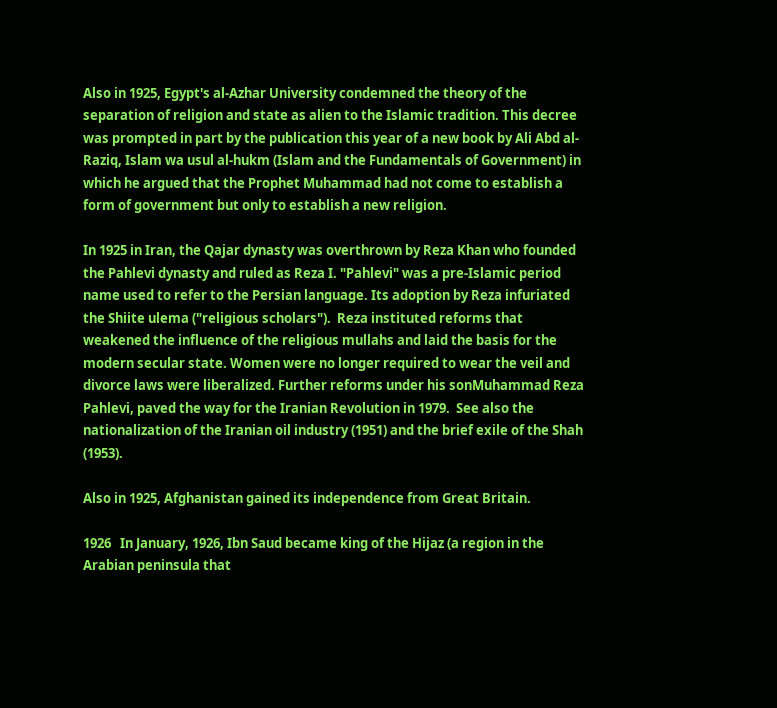Also in 1925, Egypt's al-Azhar University condemned the theory of the separation of religion and state as alien to the Islamic tradition. This decree was prompted in part by the publication this year of a new book by Ali Abd al-Raziq, Islam wa usul al-hukm (Islam and the Fundamentals of Government) in which he argued that the Prophet Muhammad had not come to establish a form of government but only to establish a new religion.

In 1925 in Iran, the Qajar dynasty was overthrown by Reza Khan who founded the Pahlevi dynasty and ruled as Reza I. "Pahlevi" was a pre-Islamic period name used to refer to the Persian language. Its adoption by Reza infuriated the Shiite ulema ("religious scholars").  Reza instituted reforms that weakened the influence of the religious mullahs and laid the basis for the modern secular state. Women were no longer required to wear the veil and divorce laws were liberalized. Further reforms under his sonMuhammad Reza Pahlevi, paved the way for the Iranian Revolution in 1979.  See also the nationalization of the Iranian oil industry (1951) and the brief exile of the Shah (1953).

Also in 1925, Afghanistan gained its independence from Great Britain.

1926   In January, 1926, Ibn Saud became king of the Hijaz (a region in the Arabian peninsula that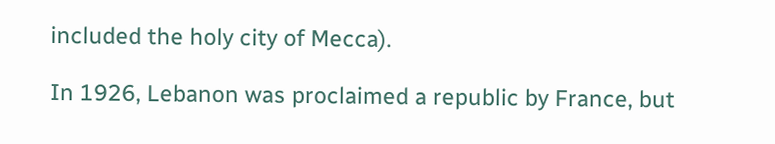included the holy city of Mecca).

In 1926, Lebanon was proclaimed a republic by France, but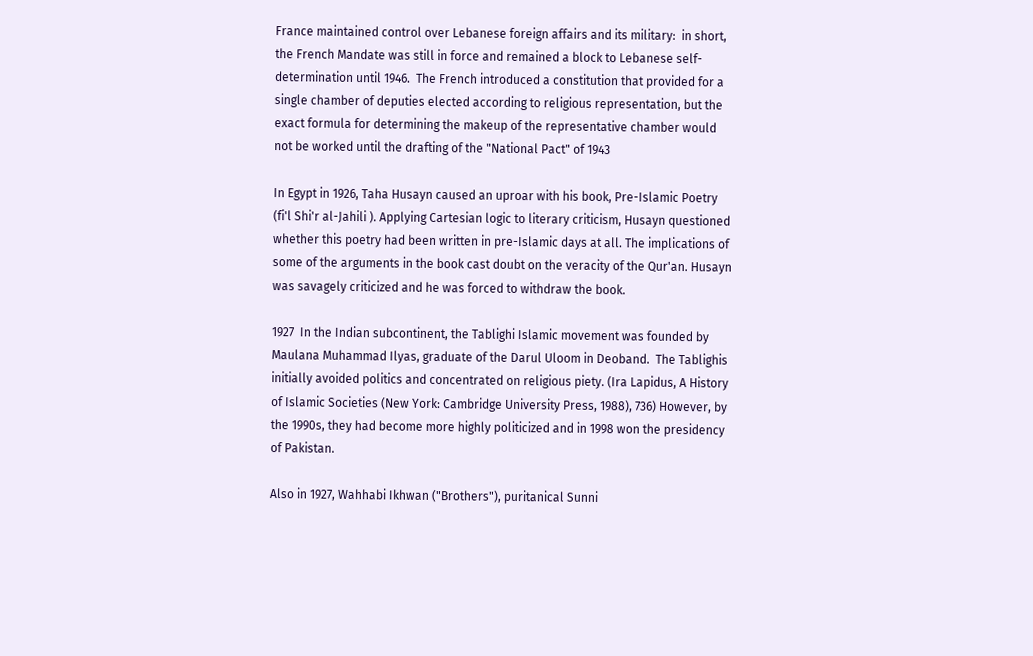France maintained control over Lebanese foreign affairs and its military:  in short, the French Mandate was still in force and remained a block to Lebanese self-determination until 1946.  The French introduced a constitution that provided for a single chamber of deputies elected according to religious representation, but the exact formula for determining the makeup of the representative chamber would not be worked until the drafting of the "National Pact" of 1943

In Egypt in 1926, Taha Husayn caused an uproar with his book, Pre-Islamic Poetry (fi'l Shi'r al-Jahili ). Applying Cartesian logic to literary criticism, Husayn questioned whether this poetry had been written in pre-Islamic days at all. The implications of some of the arguments in the book cast doubt on the veracity of the Qur'an. Husayn was savagely criticized and he was forced to withdraw the book.

1927  In the Indian subcontinent, the Tablighi Islamic movement was founded by Maulana Muhammad Ilyas, graduate of the Darul Uloom in Deoband.  The Tablighis initially avoided politics and concentrated on religious piety. (Ira Lapidus, A History of Islamic Societies (New York: Cambridge University Press, 1988), 736) However, by the 1990s, they had become more highly politicized and in 1998 won the presidency of Pakistan.

Also in 1927, Wahhabi Ikhwan ("Brothers"), puritanical Sunni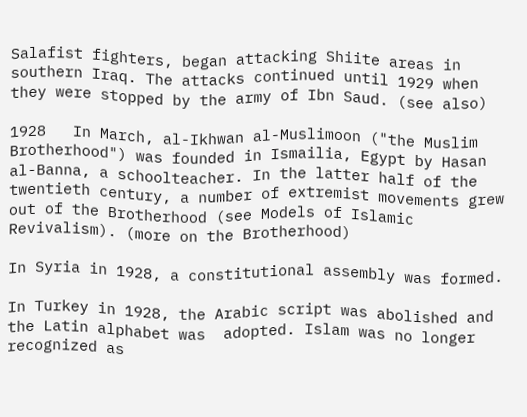Salafist fighters, began attacking Shiite areas in southern Iraq. The attacks continued until 1929 when they were stopped by the army of Ibn Saud. (see also)

1928   In March, al-Ikhwan al-Muslimoon ("the Muslim Brotherhood") was founded in Ismailia, Egypt by Hasan al-Banna, a schoolteacher. In the latter half of the twentieth century, a number of extremist movements grew out of the Brotherhood (see Models of Islamic Revivalism). (more on the Brotherhood)

In Syria in 1928, a constitutional assembly was formed.

In Turkey in 1928, the Arabic script was abolished and the Latin alphabet was  adopted. Islam was no longer recognized as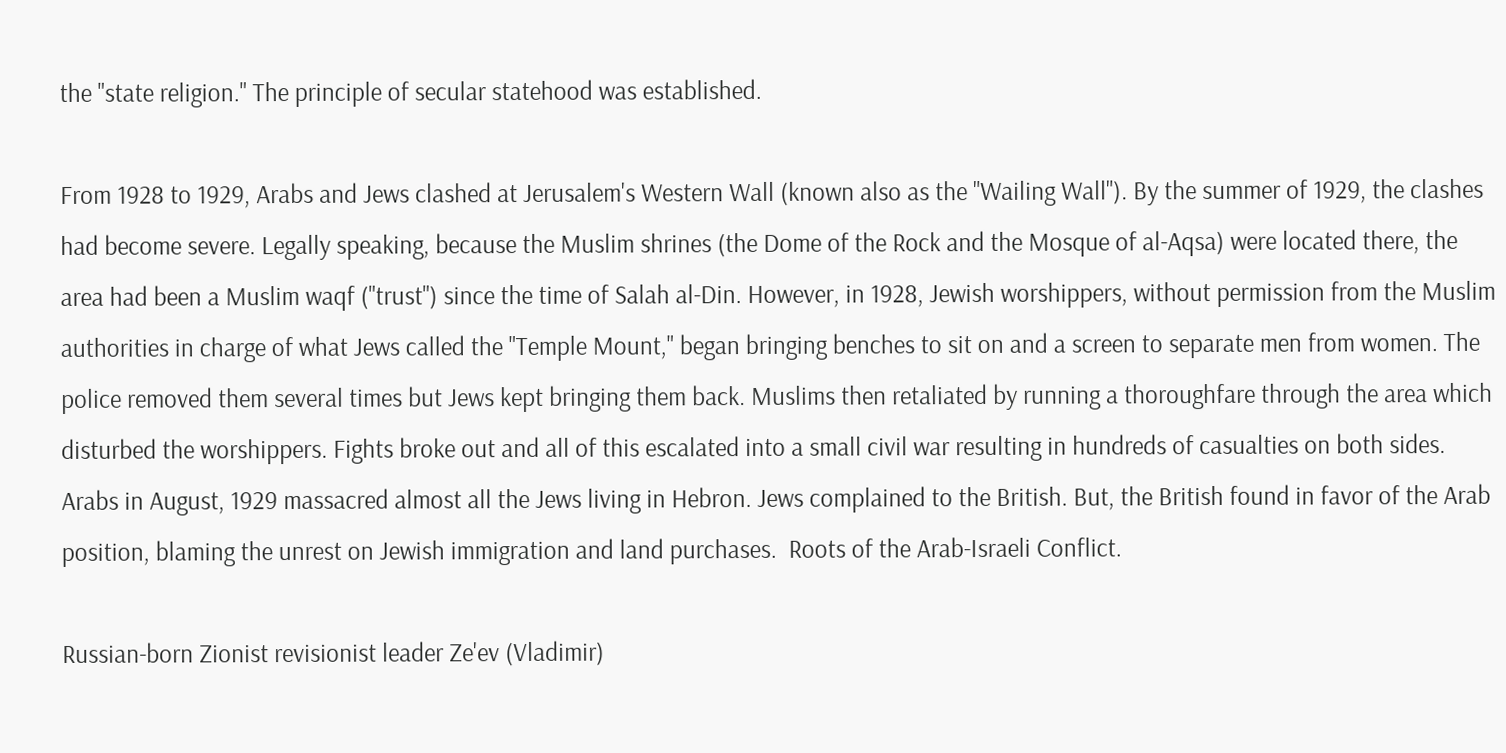the "state religion." The principle of secular statehood was established.

From 1928 to 1929, Arabs and Jews clashed at Jerusalem's Western Wall (known also as the "Wailing Wall"). By the summer of 1929, the clashes had become severe. Legally speaking, because the Muslim shrines (the Dome of the Rock and the Mosque of al-Aqsa) were located there, the area had been a Muslim waqf ("trust") since the time of Salah al-Din. However, in 1928, Jewish worshippers, without permission from the Muslim authorities in charge of what Jews called the "Temple Mount," began bringing benches to sit on and a screen to separate men from women. The police removed them several times but Jews kept bringing them back. Muslims then retaliated by running a thoroughfare through the area which disturbed the worshippers. Fights broke out and all of this escalated into a small civil war resulting in hundreds of casualties on both sides. Arabs in August, 1929 massacred almost all the Jews living in Hebron. Jews complained to the British. But, the British found in favor of the Arab position, blaming the unrest on Jewish immigration and land purchases.  Roots of the Arab-Israeli Conflict.

Russian-born Zionist revisionist leader Ze'ev (Vladimir)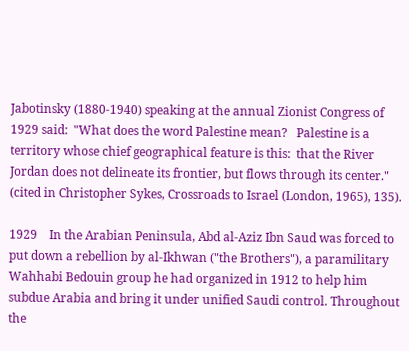Jabotinsky (1880-1940) speaking at the annual Zionist Congress of 1929 said:  "What does the word Palestine mean?   Palestine is a territory whose chief geographical feature is this:  that the River Jordan does not delineate its frontier, but flows through its center."   (cited in Christopher Sykes, Crossroads to Israel (London, 1965), 135).

1929    In the Arabian Peninsula, Abd al-Aziz Ibn Saud was forced to put down a rebellion by al-Ikhwan ("the Brothers"), a paramilitary Wahhabi Bedouin group he had organized in 1912 to help him subdue Arabia and bring it under unified Saudi control. Throughout the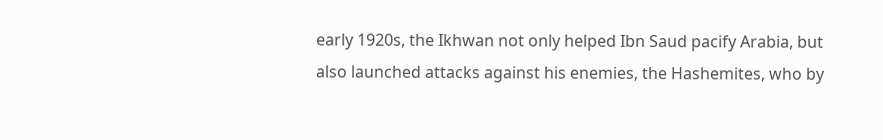early 1920s, the Ikhwan not only helped Ibn Saud pacify Arabia, but also launched attacks against his enemies, the Hashemites, who by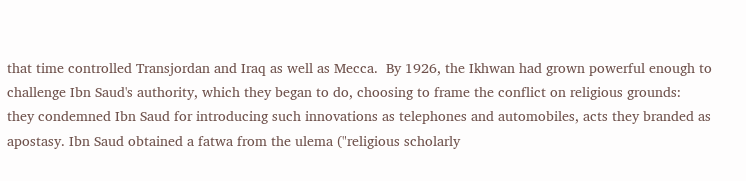that time controlled Transjordan and Iraq as well as Mecca.  By 1926, the Ikhwan had grown powerful enough to challenge Ibn Saud's authority, which they began to do, choosing to frame the conflict on religious grounds:  they condemned Ibn Saud for introducing such innovations as telephones and automobiles, acts they branded as apostasy. Ibn Saud obtained a fatwa from the ulema ("religious scholarly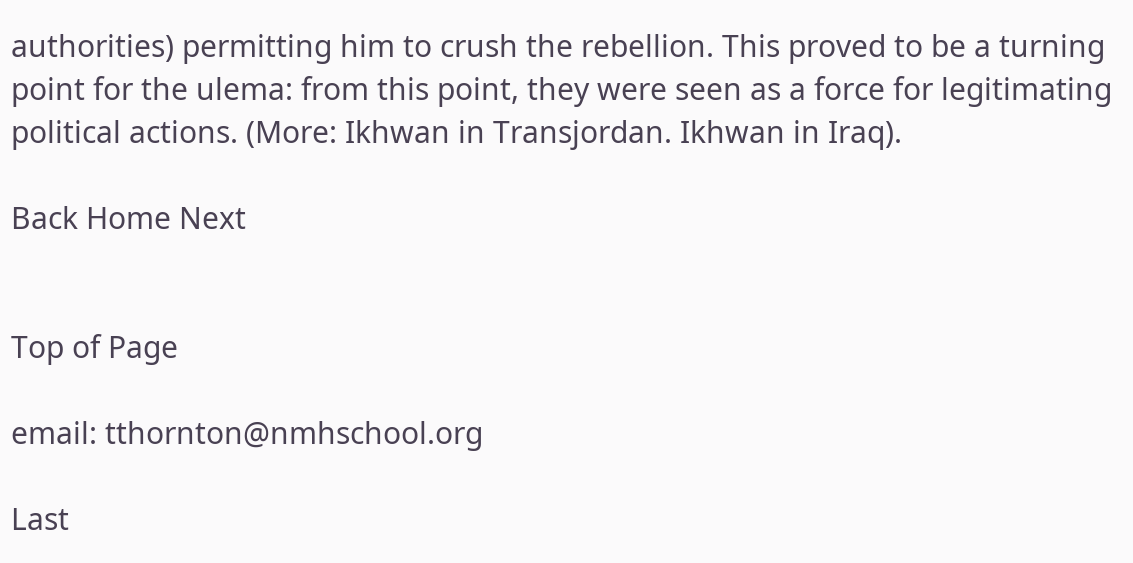authorities) permitting him to crush the rebellion. This proved to be a turning point for the ulema: from this point, they were seen as a force for legitimating political actions. (More: Ikhwan in Transjordan. Ikhwan in Iraq).

Back Home Next


Top of Page

email: tthornton@nmhschool.org

Last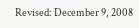Revised: December 9, 2008